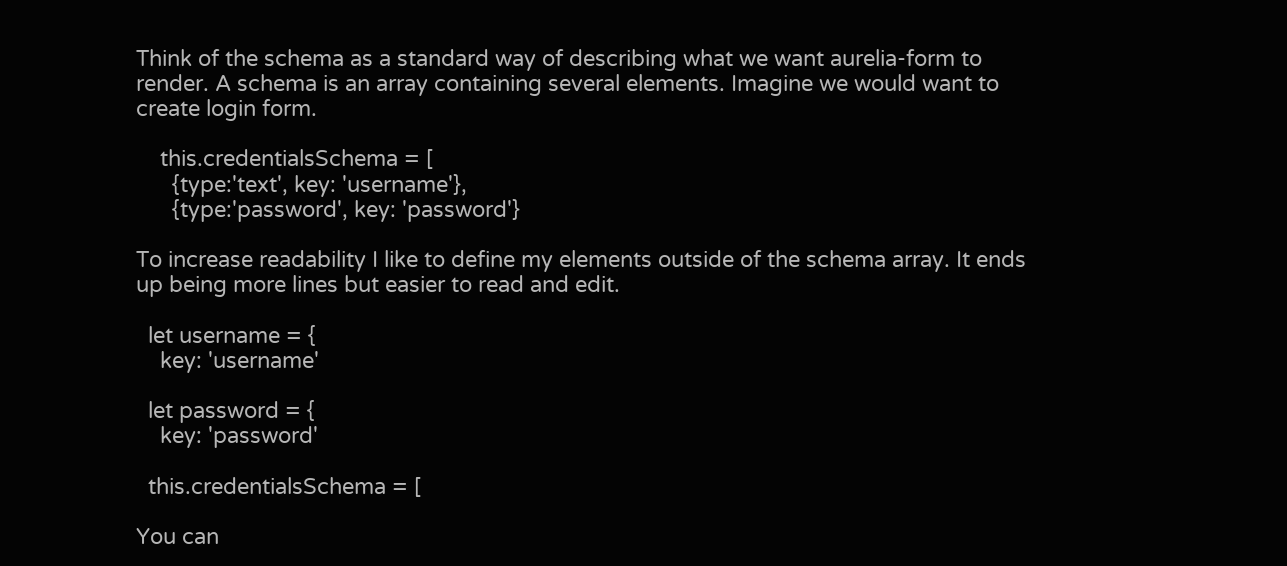Think of the schema as a standard way of describing what we want aurelia-form to render. A schema is an array containing several elements. Imagine we would want to create login form.

    this.credentialsSchema = [
      {type:'text', key: 'username'},
      {type:'password', key: 'password'}

To increase readability I like to define my elements outside of the schema array. It ends up being more lines but easier to read and edit.

  let username = {
    key: 'username'

  let password = {
    key: 'password'

  this.credentialsSchema = [

You can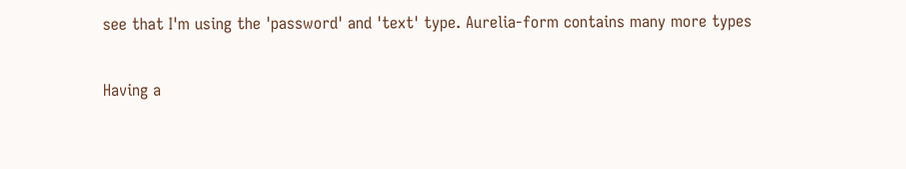see that I'm using the 'password' and 'text' type. Aurelia-form contains many more types

Having a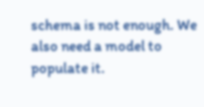schema is not enough. We also need a model to populate it.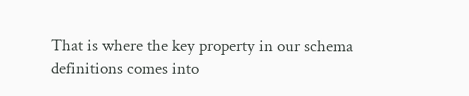That is where the key property in our schema definitions comes into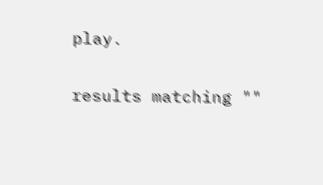play.

results matching ""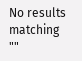No results matching ""